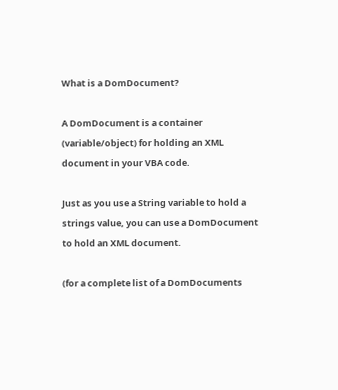What is a DomDocument?

A DomDocument is a container (variable/object) for holding an XML document in your VBA code.

Just as you use a String variable to hold a strings value, you can use a DomDocument to hold an XML document.

(for a complete list of a DomDocuments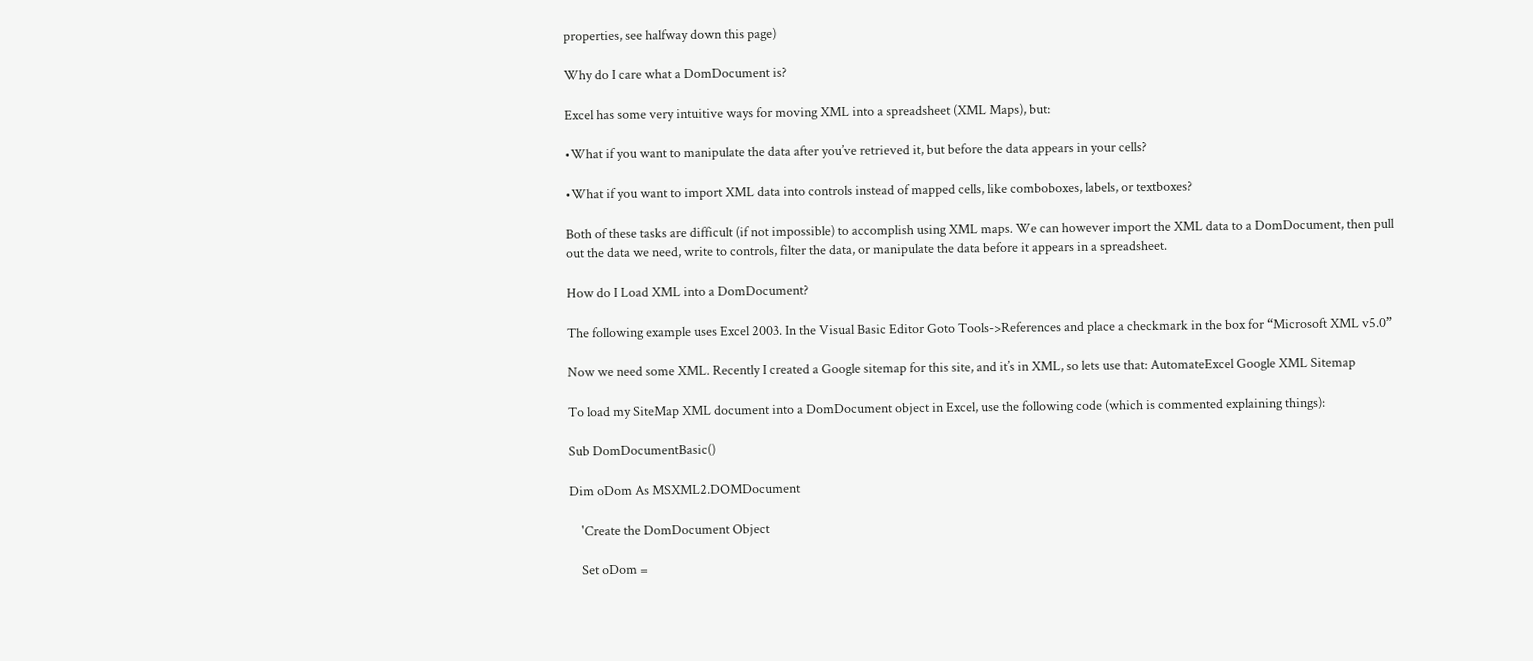properties, see halfway down this page)

Why do I care what a DomDocument is?

Excel has some very intuitive ways for moving XML into a spreadsheet (XML Maps), but:

•What if you want to manipulate the data after you’ve retrieved it, but before the data appears in your cells?

•What if you want to import XML data into controls instead of mapped cells, like comboboxes, labels, or textboxes?

Both of these tasks are difficult (if not impossible) to accomplish using XML maps. We can however import the XML data to a DomDocument, then pull out the data we need, write to controls, filter the data, or manipulate the data before it appears in a spreadsheet.

How do I Load XML into a DomDocument?

The following example uses Excel 2003. In the Visual Basic Editor Goto Tools->References and place a checkmark in the box for “Microsoft XML v5.0”

Now we need some XML. Recently I created a Google sitemap for this site, and it’s in XML, so lets use that: AutomateExcel Google XML Sitemap

To load my SiteMap XML document into a DomDocument object in Excel, use the following code (which is commented explaining things):

Sub DomDocumentBasic()

Dim oDom As MSXML2.DOMDocument

    'Create the DomDocument Object

    Set oDom =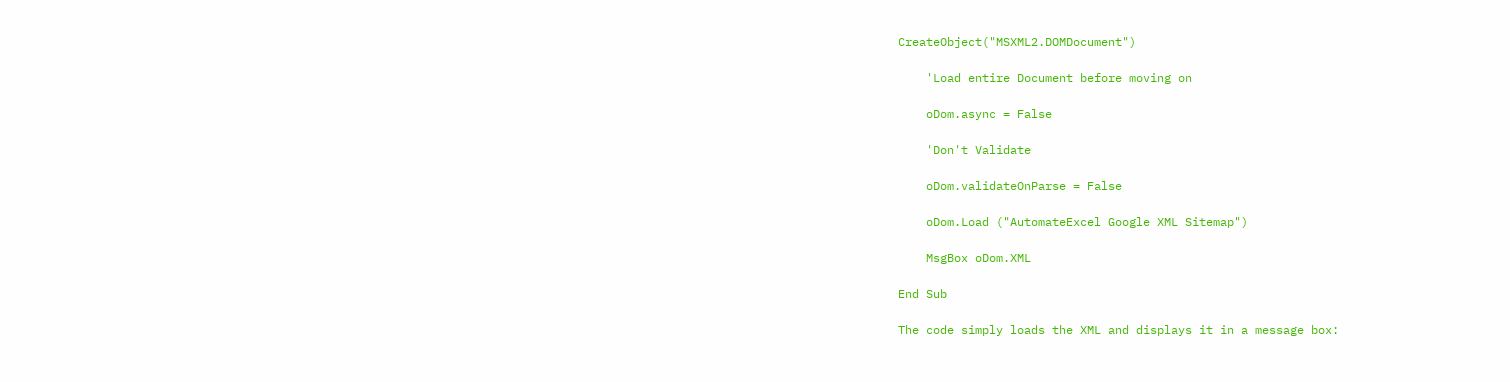CreateObject("MSXML2.DOMDocument")

    'Load entire Document before moving on

    oDom.async = False

    'Don't Validate

    oDom.validateOnParse = False

    oDom.Load ("AutomateExcel Google XML Sitemap")

    MsgBox oDom.XML

End Sub

The code simply loads the XML and displays it in a message box: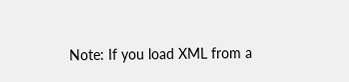Note: If you load XML from a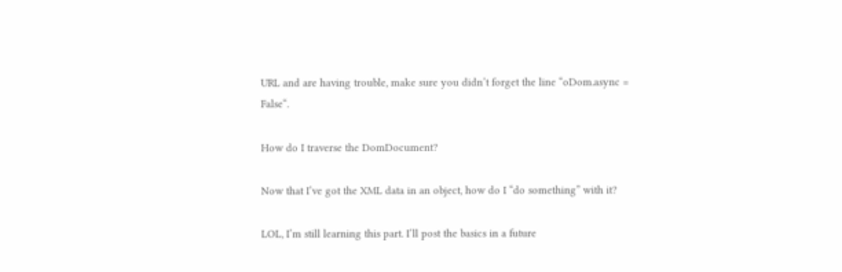URL and are having trouble, make sure you didn’t forget the line “oDom.async = False“.

How do I traverse the DomDocument?

Now that I’ve got the XML data in an object, how do I “do something” with it?

LOL, I’m still learning this part. I’ll post the basics in a future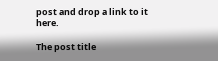post and drop a link to it here.

The post title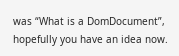was “What is a DomDocument”, hopefully you have an idea now.